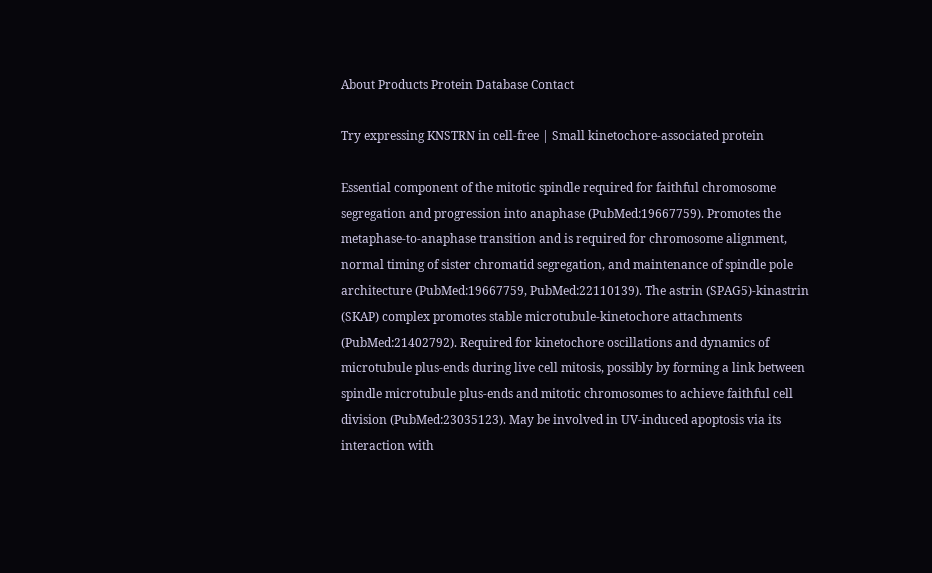About Products Protein Database Contact

Try expressing KNSTRN in cell-free | Small kinetochore-associated protein

Essential component of the mitotic spindle required for faithful chromosome segregation and progression into anaphase (PubMed:19667759). Promotes the metaphase-to-anaphase transition and is required for chromosome alignment, normal timing of sister chromatid segregation, and maintenance of spindle pole architecture (PubMed:19667759, PubMed:22110139). The astrin (SPAG5)-kinastrin (SKAP) complex promotes stable microtubule-kinetochore attachments (PubMed:21402792). Required for kinetochore oscillations and dynamics of microtubule plus-ends during live cell mitosis, possibly by forming a link between spindle microtubule plus-ends and mitotic chromosomes to achieve faithful cell division (PubMed:23035123). May be involved in UV-induced apoptosis via its interaction with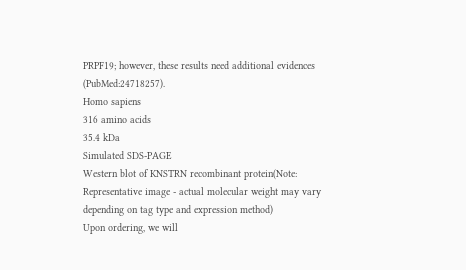PRPF19; however, these results need additional evidences (PubMed:24718257).
Homo sapiens
316 amino acids
35.4 kDa
Simulated SDS-PAGE
Western blot of KNSTRN recombinant protein(Note: Representative image - actual molecular weight may vary depending on tag type and expression method)
Upon ordering, we will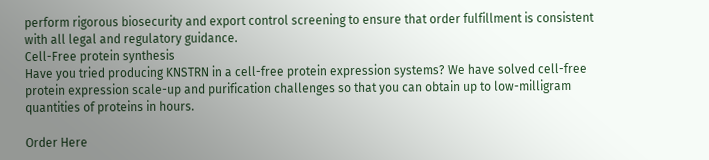perform rigorous biosecurity and export control screening to ensure that order fulfillment is consistent with all legal and regulatory guidance.
Cell-Free protein synthesis
Have you tried producing KNSTRN in a cell-free protein expression systems? We have solved cell-free protein expression scale-up and purification challenges so that you can obtain up to low-milligram quantities of proteins in hours.

Order Here